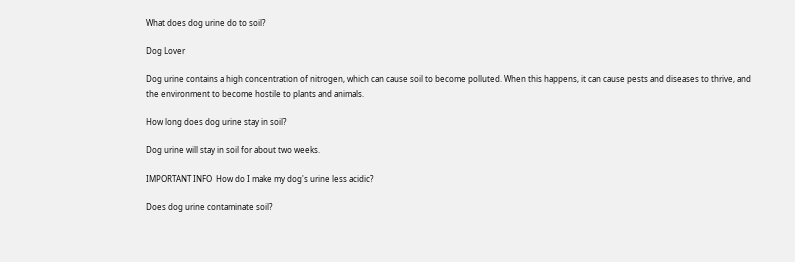What does dog urine do to soil?

Dog Lover

Dog urine contains a high concentration of nitrogen, which can cause soil to become polluted. When this happens, it can cause pests and diseases to thrive, and the environment to become hostile to plants and animals.

How long does dog urine stay in soil?

Dog urine will stay in soil for about two weeks.

IMPORTANT INFO  How do I make my dog's urine less acidic?

Does dog urine contaminate soil?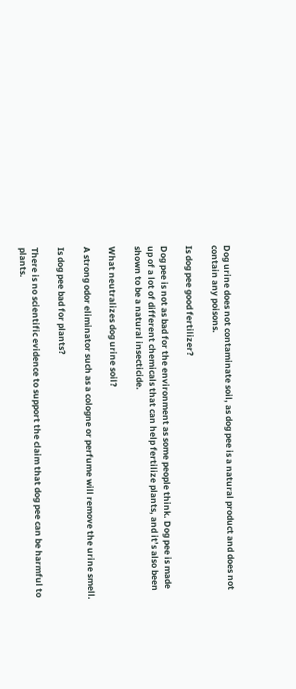Dog urine does not contaminate soil, as dog pee is a natural product and does not contain any poisons.

Is dog pee good fertilizer?

Dog pee is not as bad for the environment as some people think. Dog pee is made up of a lot of different chemicals that can help fertilize plants, and it’s also been shown to be a natural insecticide.

What neutralizes dog urine soil?

A strong odor eliminator such as a cologne or perfume will remove the urine smell.

Is dog pee bad for plants?

There is no scientific evidence to support the claim that dog pee can be harmful to plants.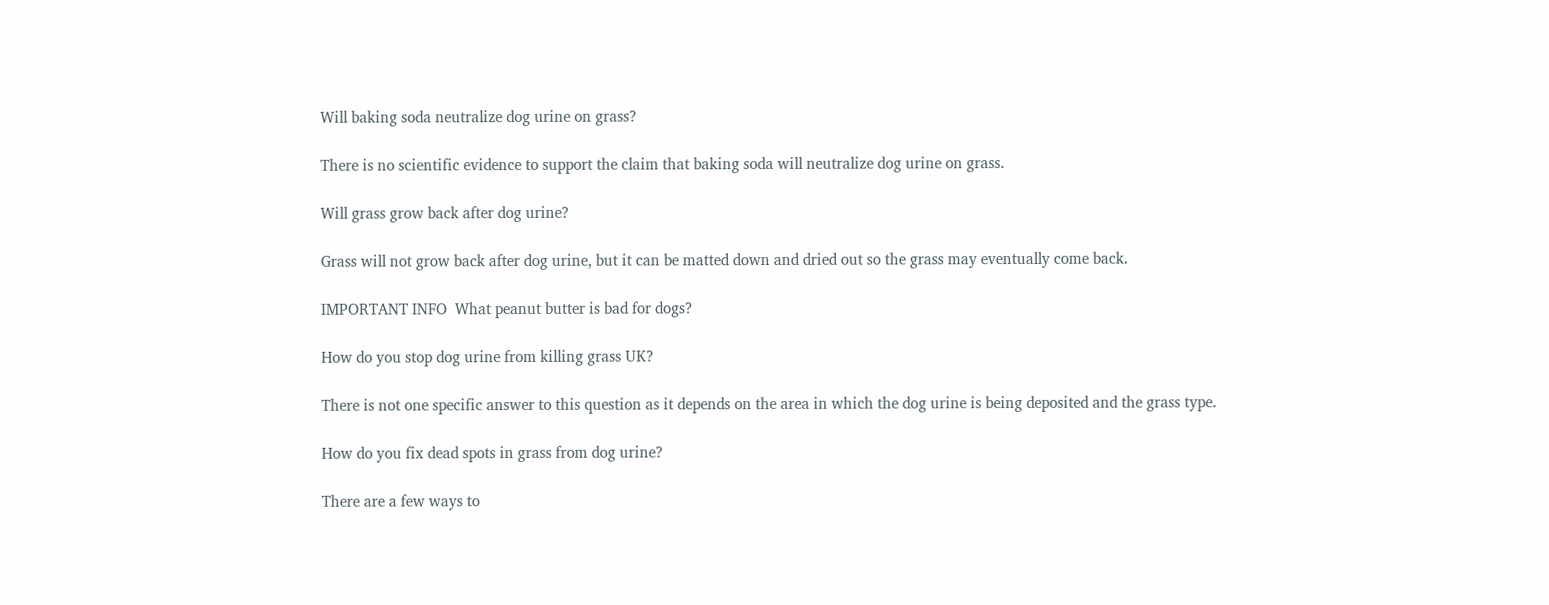Will baking soda neutralize dog urine on grass?

There is no scientific evidence to support the claim that baking soda will neutralize dog urine on grass.

Will grass grow back after dog urine?

Grass will not grow back after dog urine, but it can be matted down and dried out so the grass may eventually come back.

IMPORTANT INFO  What peanut butter is bad for dogs?

How do you stop dog urine from killing grass UK?

There is not one specific answer to this question as it depends on the area in which the dog urine is being deposited and the grass type.

How do you fix dead spots in grass from dog urine?

There are a few ways to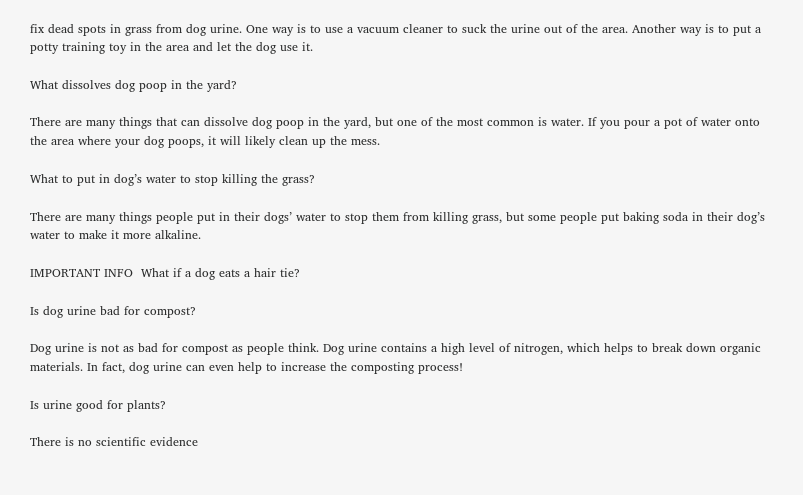fix dead spots in grass from dog urine. One way is to use a vacuum cleaner to suck the urine out of the area. Another way is to put a potty training toy in the area and let the dog use it.

What dissolves dog poop in the yard?

There are many things that can dissolve dog poop in the yard, but one of the most common is water. If you pour a pot of water onto the area where your dog poops, it will likely clean up the mess.

What to put in dog’s water to stop killing the grass?

There are many things people put in their dogs’ water to stop them from killing grass, but some people put baking soda in their dog’s water to make it more alkaline.

IMPORTANT INFO  What if a dog eats a hair tie?

Is dog urine bad for compost?

Dog urine is not as bad for compost as people think. Dog urine contains a high level of nitrogen, which helps to break down organic materials. In fact, dog urine can even help to increase the composting process!

Is urine good for plants?

There is no scientific evidence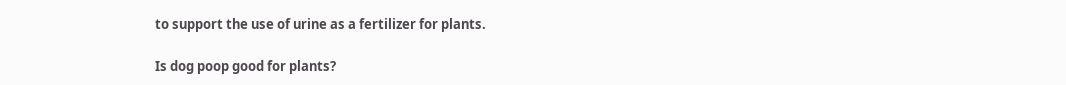to support the use of urine as a fertilizer for plants.

Is dog poop good for plants?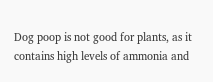Dog poop is not good for plants, as it contains high levels of ammonia and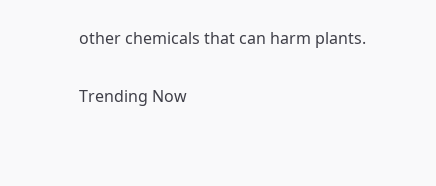other chemicals that can harm plants.

Trending Now